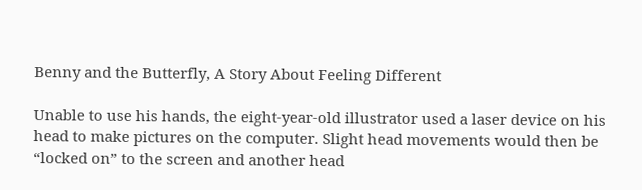Benny and the Butterfly, A Story About Feeling Different

Unable to use his hands, the eight-year-old illustrator used a laser device on his head to make pictures on the computer. Slight head movements would then be “locked on” to the screen and another head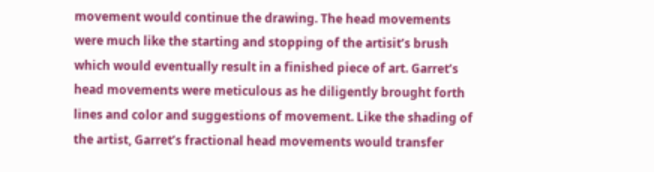movement would continue the drawing. The head movements were much like the starting and stopping of the artisit’s brush which would eventually result in a finished piece of art. Garret’s head movements were meticulous as he diligently brought forth lines and color and suggestions of movement. Like the shading of the artist, Garret’s fractional head movements would transfer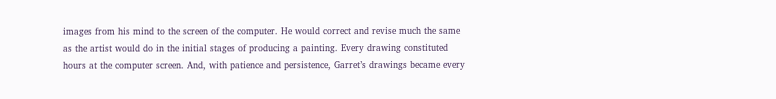images from his mind to the screen of the computer. He would correct and revise much the same as the artist would do in the initial stages of producing a painting. Every drawing constituted hours at the computer screen. And, with patience and persistence, Garret’s drawings became every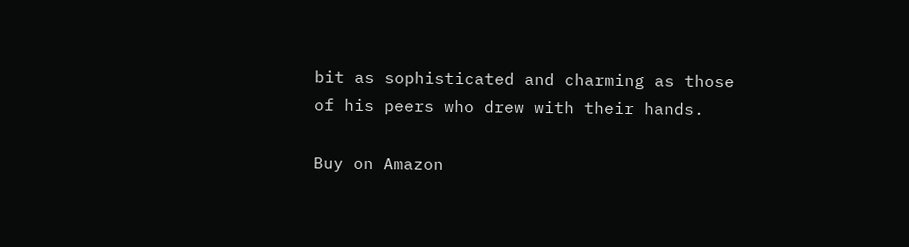bit as sophisticated and charming as those of his peers who drew with their hands.

Buy on Amazon